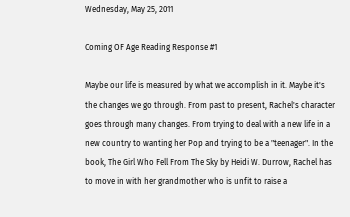Wednesday, May 25, 2011

Coming OF Age Reading Response #1

Maybe our life is measured by what we accomplish in it. Maybe it's the changes we go through. From past to present, Rachel's character goes through many changes. From trying to deal with a new life in a new country to wanting her Pop and trying to be a "teenager". In the book, The Girl Who Fell From The Sky by Heidi W. Durrow, Rachel has to move in with her grandmother who is unfit to raise a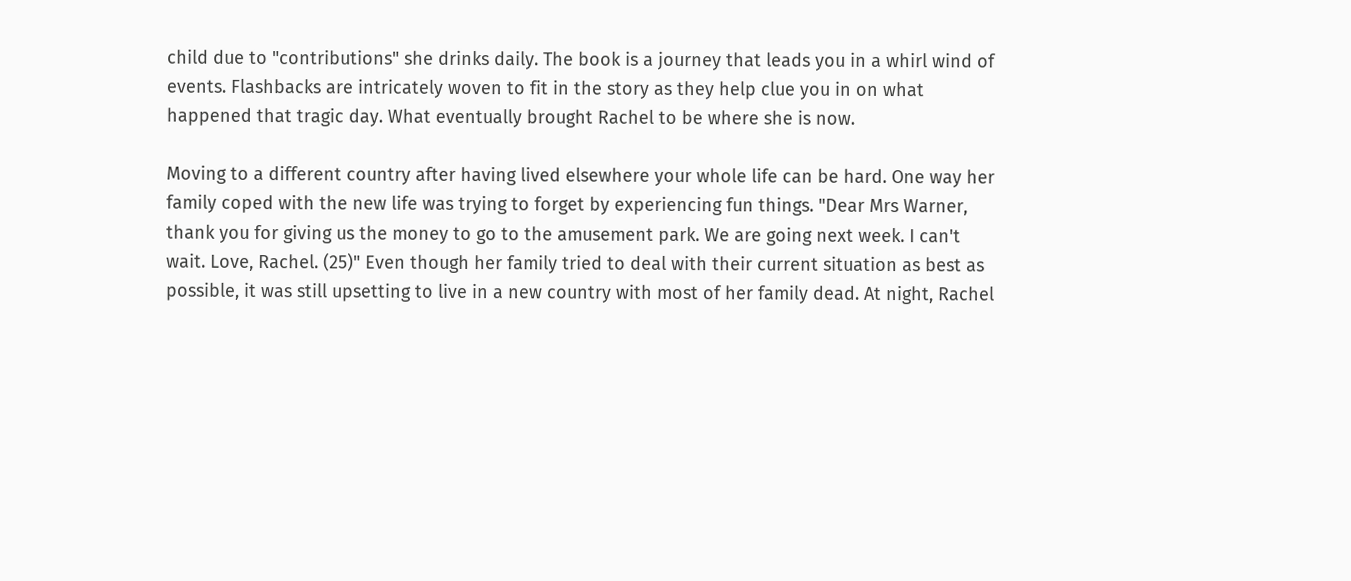child due to "contributions" she drinks daily. The book is a journey that leads you in a whirl wind of events. Flashbacks are intricately woven to fit in the story as they help clue you in on what happened that tragic day. What eventually brought Rachel to be where she is now.

Moving to a different country after having lived elsewhere your whole life can be hard. One way her family coped with the new life was trying to forget by experiencing fun things. "Dear Mrs Warner, thank you for giving us the money to go to the amusement park. We are going next week. I can't wait. Love, Rachel. (25)" Even though her family tried to deal with their current situation as best as possible, it was still upsetting to live in a new country with most of her family dead. At night, Rachel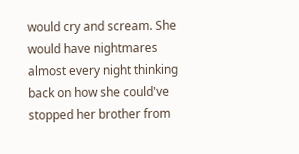would cry and scream. She would have nightmares almost every night thinking back on how she could've stopped her brother from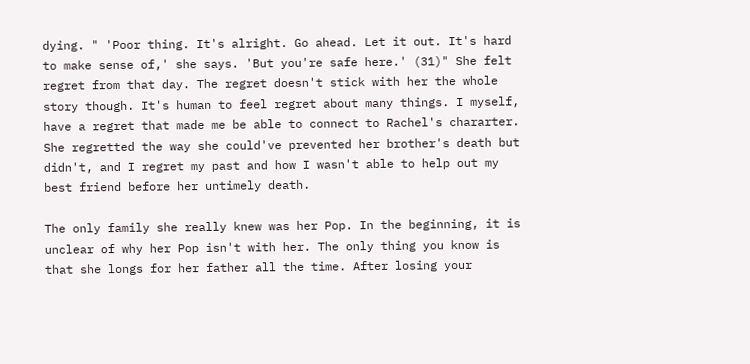dying. " 'Poor thing. It's alright. Go ahead. Let it out. It's hard to make sense of,' she says. 'But you're safe here.' (31)" She felt regret from that day. The regret doesn't stick with her the whole story though. It's human to feel regret about many things. I myself, have a regret that made me be able to connect to Rachel's chararter. She regretted the way she could've prevented her brother's death but didn't, and I regret my past and how I wasn't able to help out my best friend before her untimely death.

The only family she really knew was her Pop. In the beginning, it is unclear of why her Pop isn't with her. The only thing you know is that she longs for her father all the time. After losing your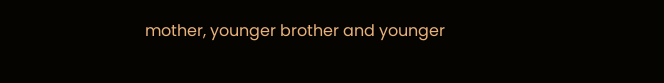mother, younger brother and younger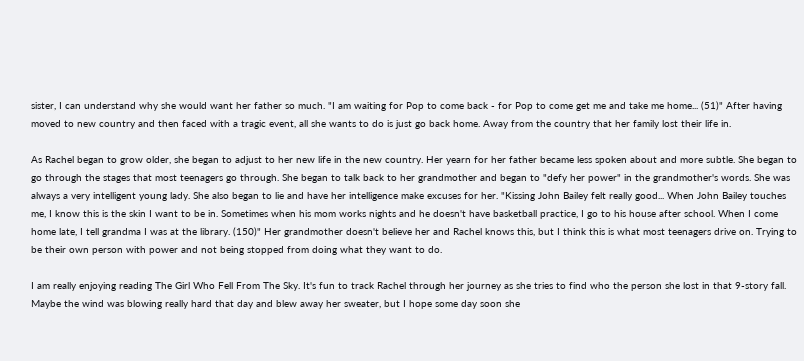sister, I can understand why she would want her father so much. "I am waiting for Pop to come back - for Pop to come get me and take me home... (51)" After having moved to new country and then faced with a tragic event, all she wants to do is just go back home. Away from the country that her family lost their life in.

As Rachel began to grow older, she began to adjust to her new life in the new country. Her yearn for her father became less spoken about and more subtle. She began to go through the stages that most teenagers go through. She began to talk back to her grandmother and began to "defy her power" in the grandmother's words. She was always a very intelligent young lady. She also began to lie and have her intelligence make excuses for her. "Kissing John Bailey felt really good... When John Bailey touches me, I know this is the skin I want to be in. Sometimes when his mom works nights and he doesn't have basketball practice, I go to his house after school. When I come home late, I tell grandma I was at the library. (150)" Her grandmother doesn't believe her and Rachel knows this, but I think this is what most teenagers drive on. Trying to be their own person with power and not being stopped from doing what they want to do.

I am really enjoying reading The Girl Who Fell From The Sky. It's fun to track Rachel through her journey as she tries to find who the person she lost in that 9-story fall. Maybe the wind was blowing really hard that day and blew away her sweater, but I hope some day soon she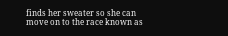finds her sweater so she can move on to the race known as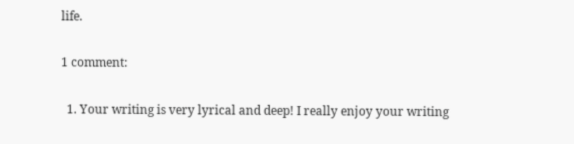life.

1 comment:

  1. Your writing is very lyrical and deep! I really enjoy your writing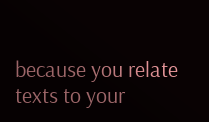because you relate texts to your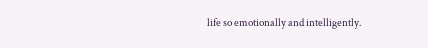life so emotionally and intelligently.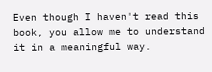Even though I haven't read this book, you allow me to understand it in a meaningful way.